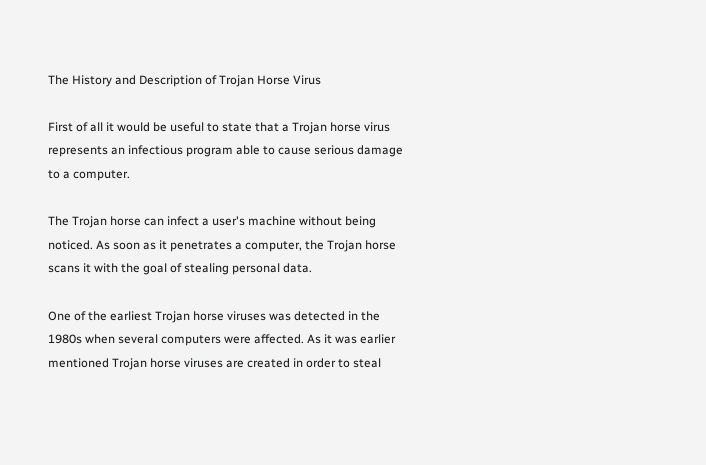The History and Description of Trojan Horse Virus

First of all it would be useful to state that a Trojan horse virus represents an infectious program able to cause serious damage to a computer.

The Trojan horse can infect a user's machine without being noticed. As soon as it penetrates a computer, the Trojan horse scans it with the goal of stealing personal data.

One of the earliest Trojan horse viruses was detected in the 1980s when several computers were affected. As it was earlier mentioned Trojan horse viruses are created in order to steal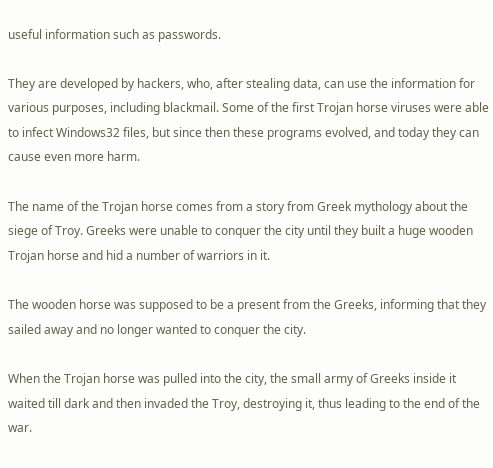useful information such as passwords.

They are developed by hackers, who, after stealing data, can use the information for various purposes, including blackmail. Some of the first Trojan horse viruses were able to infect Windows32 files, but since then these programs evolved, and today they can cause even more harm.

The name of the Trojan horse comes from a story from Greek mythology about the siege of Troy. Greeks were unable to conquer the city until they built a huge wooden Trojan horse and hid a number of warriors in it.

The wooden horse was supposed to be a present from the Greeks, informing that they sailed away and no longer wanted to conquer the city.

When the Trojan horse was pulled into the city, the small army of Greeks inside it waited till dark and then invaded the Troy, destroying it, thus leading to the end of the war.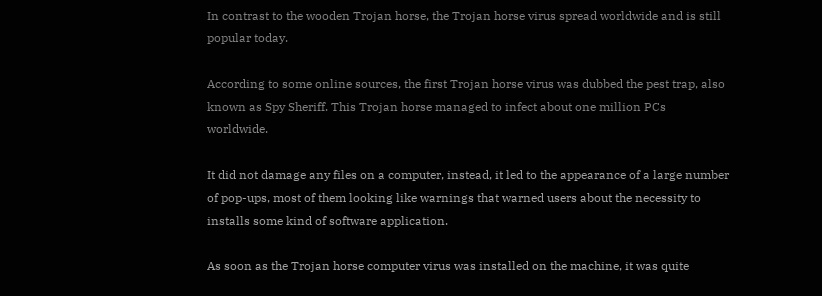In contrast to the wooden Trojan horse, the Trojan horse virus spread worldwide and is still popular today.

According to some online sources, the first Trojan horse virus was dubbed the pest trap, also known as Spy Sheriff. This Trojan horse managed to infect about one million PCs worldwide.

It did not damage any files on a computer, instead, it led to the appearance of a large number of pop-ups, most of them looking like warnings that warned users about the necessity to installs some kind of software application.

As soon as the Trojan horse computer virus was installed on the machine, it was quite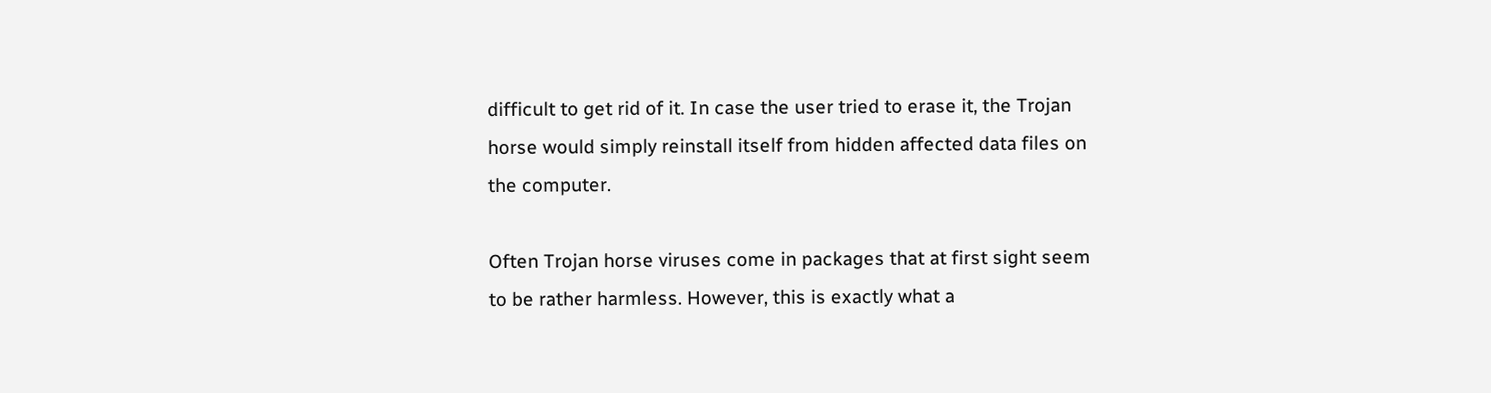difficult to get rid of it. In case the user tried to erase it, the Trojan horse would simply reinstall itself from hidden affected data files on the computer.

Often Trojan horse viruses come in packages that at first sight seem to be rather harmless. However, this is exactly what a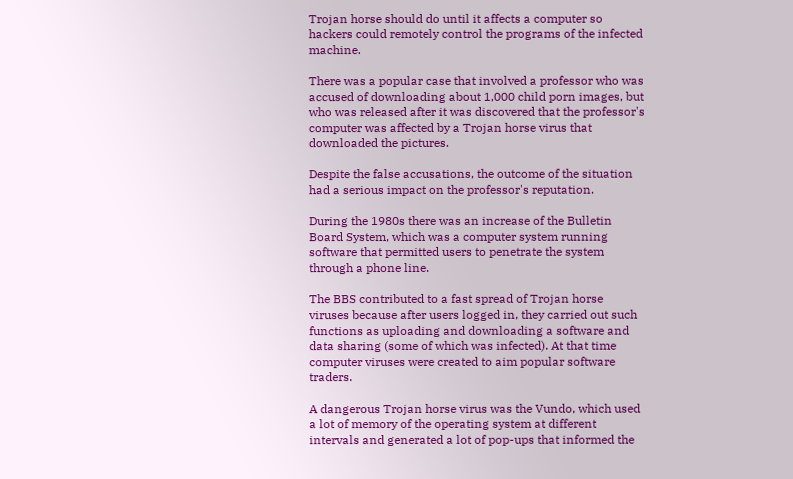Trojan horse should do until it affects a computer so hackers could remotely control the programs of the infected machine.

There was a popular case that involved a professor who was accused of downloading about 1,000 child porn images, but who was released after it was discovered that the professor's computer was affected by a Trojan horse virus that downloaded the pictures.

Despite the false accusations, the outcome of the situation had a serious impact on the professor's reputation.

During the 1980s there was an increase of the Bulletin Board System, which was a computer system running software that permitted users to penetrate the system through a phone line.

The BBS contributed to a fast spread of Trojan horse viruses because after users logged in, they carried out such functions as uploading and downloading a software and data sharing (some of which was infected). At that time computer viruses were created to aim popular software traders.

A dangerous Trojan horse virus was the Vundo, which used a lot of memory of the operating system at different intervals and generated a lot of pop-ups that informed the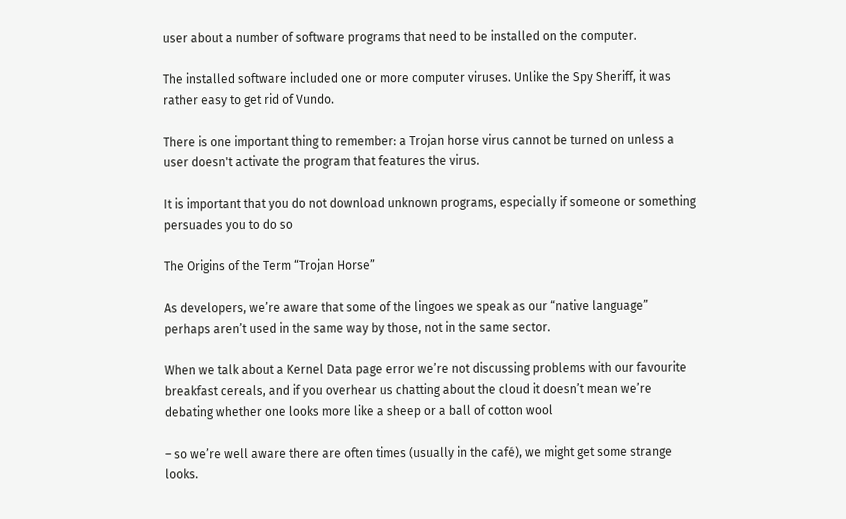user about a number of software programs that need to be installed on the computer.

The installed software included one or more computer viruses. Unlike the Spy Sheriff, it was rather easy to get rid of Vundo.

There is one important thing to remember: a Trojan horse virus cannot be turned on unless a user doesn't activate the program that features the virus.

It is important that you do not download unknown programs, especially if someone or something persuades you to do so

The Origins of the Term “Trojan Horse”

As developers, we’re aware that some of the lingoes we speak as our “native language” perhaps aren’t used in the same way by those, not in the same sector.

When we talk about a Kernel Data page error we’re not discussing problems with our favourite breakfast cereals, and if you overhear us chatting about the cloud it doesn’t mean we’re debating whether one looks more like a sheep or a ball of cotton wool

– so we’re well aware there are often times (usually in the café), we might get some strange looks.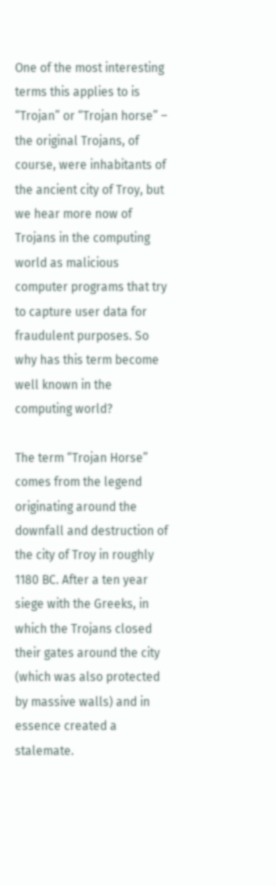One of the most interesting terms this applies to is “Trojan” or “Trojan horse” – the original Trojans, of course, were inhabitants of the ancient city of Troy, but we hear more now of Trojans in the computing world as malicious computer programs that try to capture user data for fraudulent purposes. So why has this term become well known in the computing world?

The term “Trojan Horse” comes from the legend originating around the downfall and destruction of the city of Troy in roughly 1180 BC. After a ten year siege with the Greeks, in which the Trojans closed their gates around the city (which was also protected by massive walls) and in essence created a stalemate.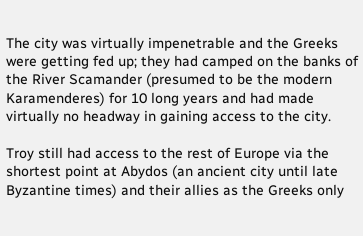The city was virtually impenetrable and the Greeks were getting fed up; they had camped on the banks of the River Scamander (presumed to be the modern Karamenderes) for 10 long years and had made virtually no headway in gaining access to the city.

Troy still had access to the rest of Europe via the shortest point at Abydos (an ancient city until late Byzantine times) and their allies as the Greeks only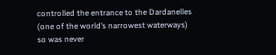controlled the entrance to the Dardanelles (one of the world’s narrowest waterways) so was never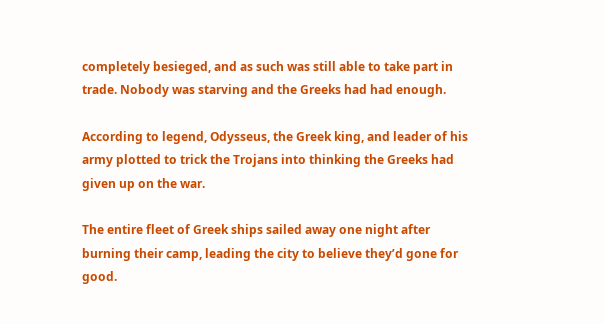completely besieged, and as such was still able to take part in trade. Nobody was starving and the Greeks had had enough.

According to legend, Odysseus, the Greek king, and leader of his army plotted to trick the Trojans into thinking the Greeks had given up on the war.

The entire fleet of Greek ships sailed away one night after burning their camp, leading the city to believe they’d gone for good.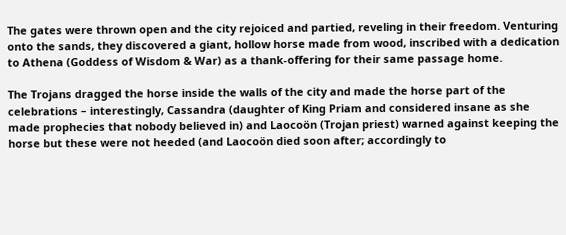The gates were thrown open and the city rejoiced and partied, reveling in their freedom. Venturing onto the sands, they discovered a giant, hollow horse made from wood, inscribed with a dedication to Athena (Goddess of Wisdom & War) as a thank-offering for their same passage home.

The Trojans dragged the horse inside the walls of the city and made the horse part of the celebrations – interestingly, Cassandra (daughter of King Priam and considered insane as she made prophecies that nobody believed in) and Laocoön (Trojan priest) warned against keeping the horse but these were not heeded (and Laocoön died soon after; accordingly to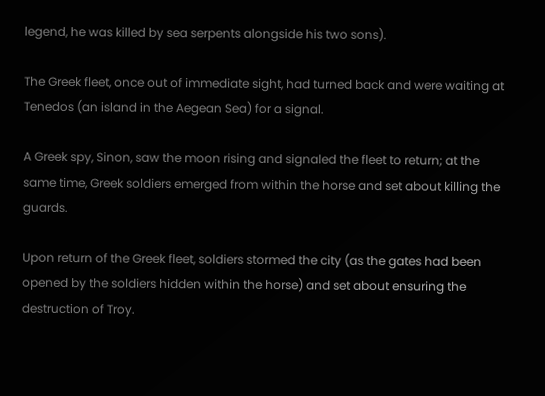legend, he was killed by sea serpents alongside his two sons).

The Greek fleet, once out of immediate sight, had turned back and were waiting at Tenedos (an island in the Aegean Sea) for a signal.

A Greek spy, Sinon, saw the moon rising and signaled the fleet to return; at the same time, Greek soldiers emerged from within the horse and set about killing the guards.

Upon return of the Greek fleet, soldiers stormed the city (as the gates had been opened by the soldiers hidden within the horse) and set about ensuring the destruction of Troy.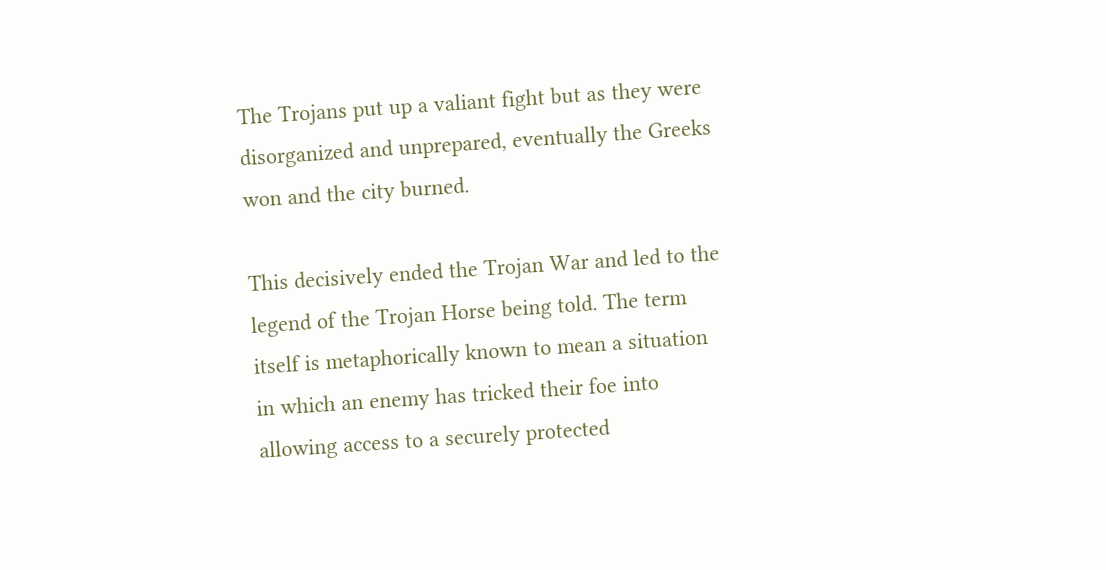The Trojans put up a valiant fight but as they were disorganized and unprepared, eventually the Greeks won and the city burned.

This decisively ended the Trojan War and led to the legend of the Trojan Horse being told. The term itself is metaphorically known to mean a situation in which an enemy has tricked their foe into allowing access to a securely protected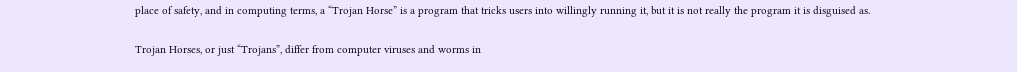place of safety, and in computing terms, a “Trojan Horse” is a program that tricks users into willingly running it, but it is not really the program it is disguised as.

Trojan Horses, or just “Trojans”, differ from computer viruses and worms in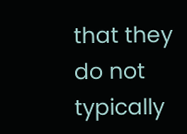that they do not typically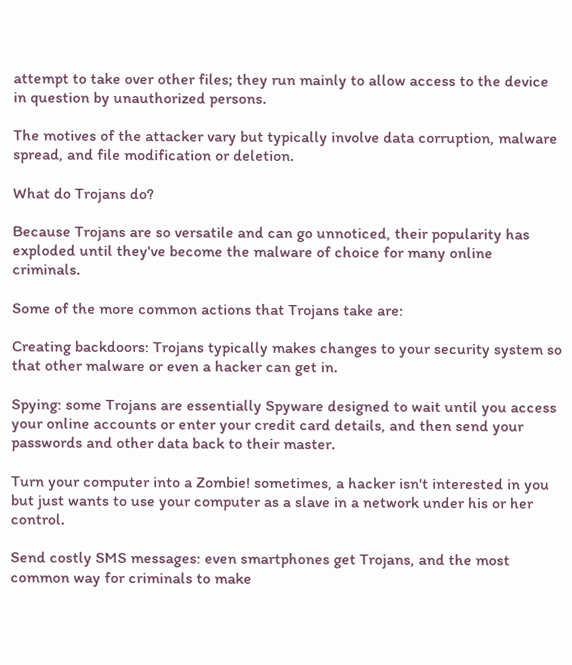attempt to take over other files; they run mainly to allow access to the device in question by unauthorized persons.

The motives of the attacker vary but typically involve data corruption, malware spread, and file modification or deletion.

What do Trojans do?

Because Trojans are so versatile and can go unnoticed, their popularity has exploded until they've become the malware of choice for many online criminals.

Some of the more common actions that Trojans take are:

Creating backdoors: Trojans typically makes changes to your security system so that other malware or even a hacker can get in.

Spying: some Trojans are essentially Spyware designed to wait until you access your online accounts or enter your credit card details, and then send your passwords and other data back to their master.

Turn your computer into a Zombie! sometimes, a hacker isn't interested in you but just wants to use your computer as a slave in a network under his or her control.

Send costly SMS messages: even smartphones get Trojans, and the most common way for criminals to make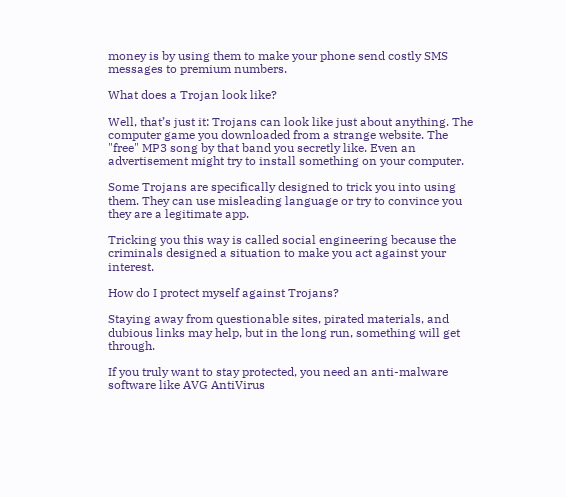money is by using them to make your phone send costly SMS messages to premium numbers.

What does a Trojan look like?

Well, that’s just it: Trojans can look like just about anything. The computer game you downloaded from a strange website. The "free" MP3 song by that band you secretly like. Even an advertisement might try to install something on your computer.

Some Trojans are specifically designed to trick you into using them. They can use misleading language or try to convince you they are a legitimate app.

Tricking you this way is called social engineering because the criminals designed a situation to make you act against your interest.

How do I protect myself against Trojans?

Staying away from questionable sites, pirated materials, and dubious links may help, but in the long run, something will get through.

If you truly want to stay protected, you need an anti-malware software like AVG AntiVirus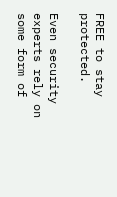FREE to stay protected.

Even security experts rely on some form of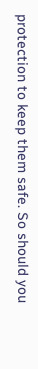protection to keep them safe. So should you